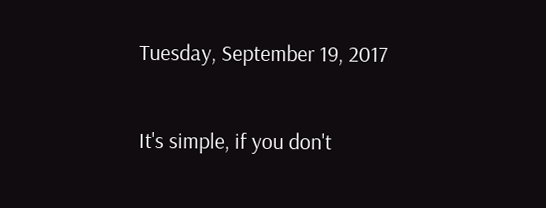Tuesday, September 19, 2017

It's simple, if you don't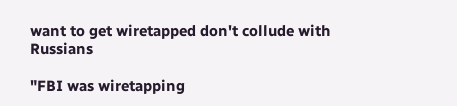want to get wiretapped don't collude with Russians

"FBI was wiretapping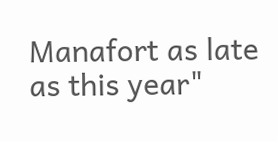Manafort as late as this year"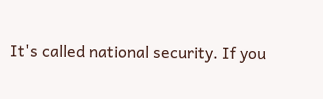It's called national security. If you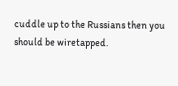cuddle up to the Russians then you should be wiretapped.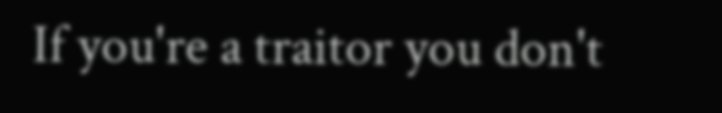If you're a traitor you don't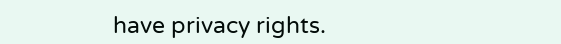have privacy rights.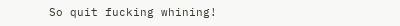So quit fucking whining!